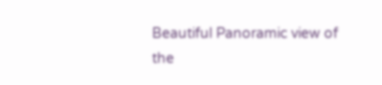Beautiful Panoramic view of the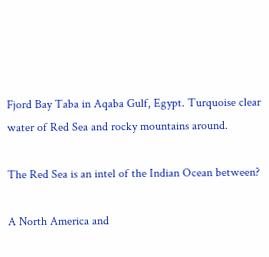Fjord Bay Taba in Aqaba Gulf, Egypt. Turquoise clear water of Red Sea and rocky mountains around.

The Red Sea is an intel of the Indian Ocean between?

A North America and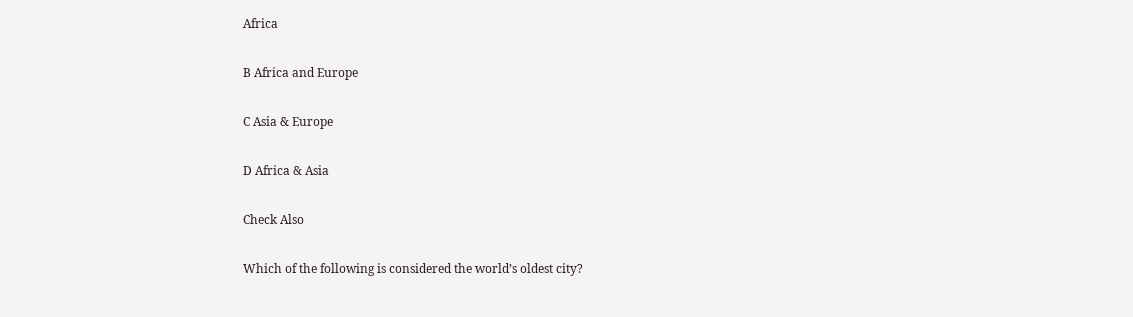Africa

B Africa and Europe

C Asia & Europe

D Africa & Asia

Check Also

Which of the following is considered the world’s oldest city?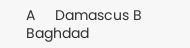A     Damascus B     Baghdad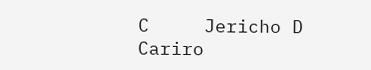C     Jericho D     Cariro